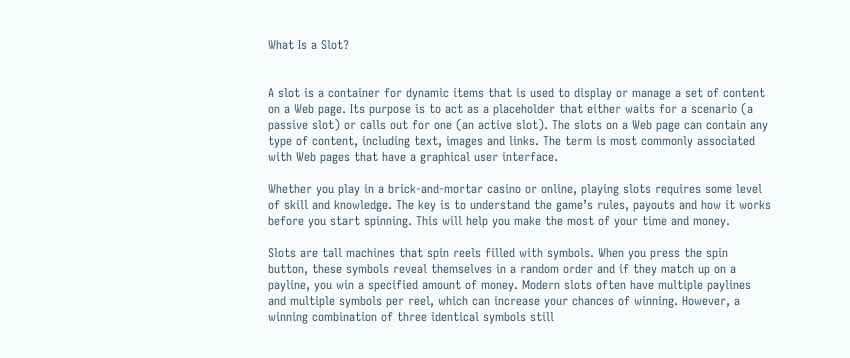What Is a Slot?


A slot is a container for dynamic items that is used to display or manage a set of content on a Web page. Its purpose is to act as a placeholder that either waits for a scenario (a passive slot) or calls out for one (an active slot). The slots on a Web page can contain any type of content, including text, images and links. The term is most commonly associated with Web pages that have a graphical user interface.

Whether you play in a brick-and-mortar casino or online, playing slots requires some level of skill and knowledge. The key is to understand the game’s rules, payouts and how it works before you start spinning. This will help you make the most of your time and money.

Slots are tall machines that spin reels filled with symbols. When you press the spin button, these symbols reveal themselves in a random order and if they match up on a payline, you win a specified amount of money. Modern slots often have multiple paylines and multiple symbols per reel, which can increase your chances of winning. However, a winning combination of three identical symbols still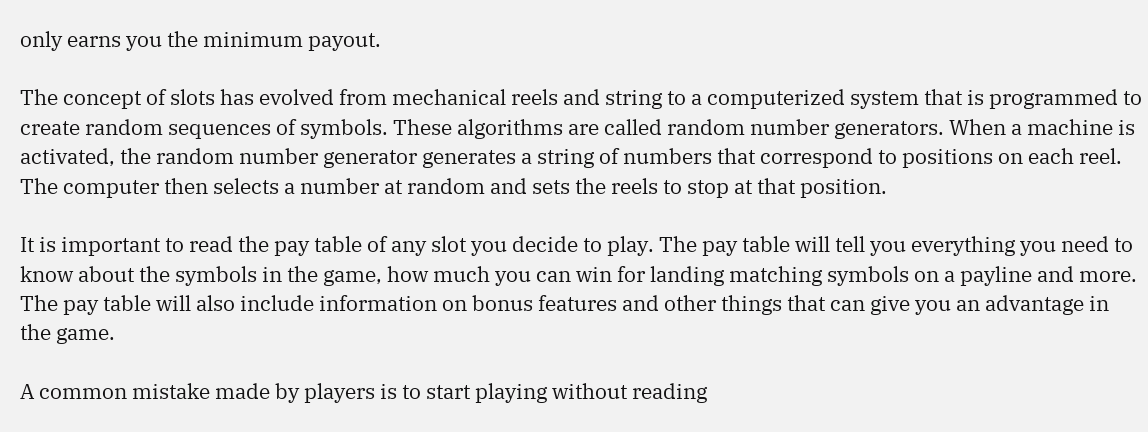only earns you the minimum payout.

The concept of slots has evolved from mechanical reels and string to a computerized system that is programmed to create random sequences of symbols. These algorithms are called random number generators. When a machine is activated, the random number generator generates a string of numbers that correspond to positions on each reel. The computer then selects a number at random and sets the reels to stop at that position.

It is important to read the pay table of any slot you decide to play. The pay table will tell you everything you need to know about the symbols in the game, how much you can win for landing matching symbols on a payline and more. The pay table will also include information on bonus features and other things that can give you an advantage in the game.

A common mistake made by players is to start playing without reading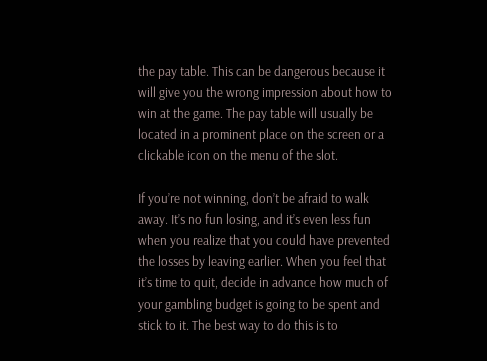the pay table. This can be dangerous because it will give you the wrong impression about how to win at the game. The pay table will usually be located in a prominent place on the screen or a clickable icon on the menu of the slot.

If you’re not winning, don’t be afraid to walk away. It’s no fun losing, and it’s even less fun when you realize that you could have prevented the losses by leaving earlier. When you feel that it’s time to quit, decide in advance how much of your gambling budget is going to be spent and stick to it. The best way to do this is to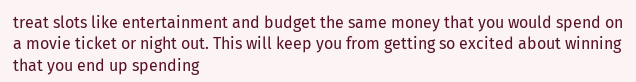treat slots like entertainment and budget the same money that you would spend on a movie ticket or night out. This will keep you from getting so excited about winning that you end up spending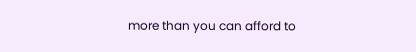more than you can afford to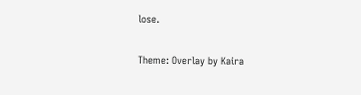lose.

Theme: Overlay by Kaira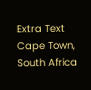Extra Text
Cape Town, South Africa